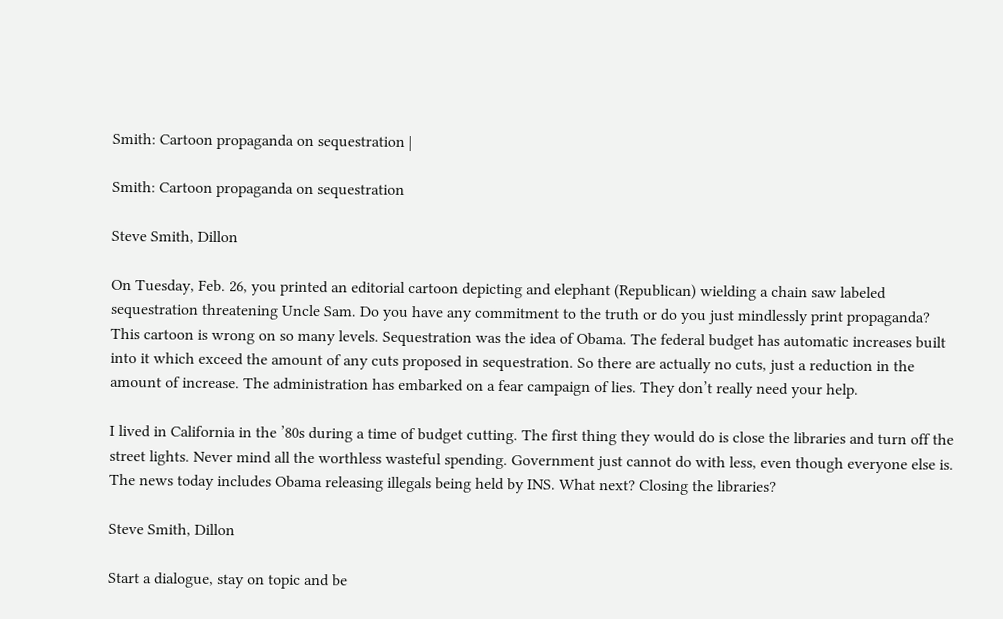Smith: Cartoon propaganda on sequestration |

Smith: Cartoon propaganda on sequestration

Steve Smith, Dillon

On Tuesday, Feb. 26, you printed an editorial cartoon depicting and elephant (Republican) wielding a chain saw labeled sequestration threatening Uncle Sam. Do you have any commitment to the truth or do you just mindlessly print propaganda? This cartoon is wrong on so many levels. Sequestration was the idea of Obama. The federal budget has automatic increases built into it which exceed the amount of any cuts proposed in sequestration. So there are actually no cuts, just a reduction in the amount of increase. The administration has embarked on a fear campaign of lies. They don’t really need your help.

I lived in California in the ’80s during a time of budget cutting. The first thing they would do is close the libraries and turn off the street lights. Never mind all the worthless wasteful spending. Government just cannot do with less, even though everyone else is. The news today includes Obama releasing illegals being held by INS. What next? Closing the libraries?

Steve Smith, Dillon

Start a dialogue, stay on topic and be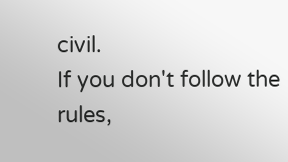civil.
If you don't follow the rules,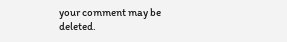your comment may be deleted.